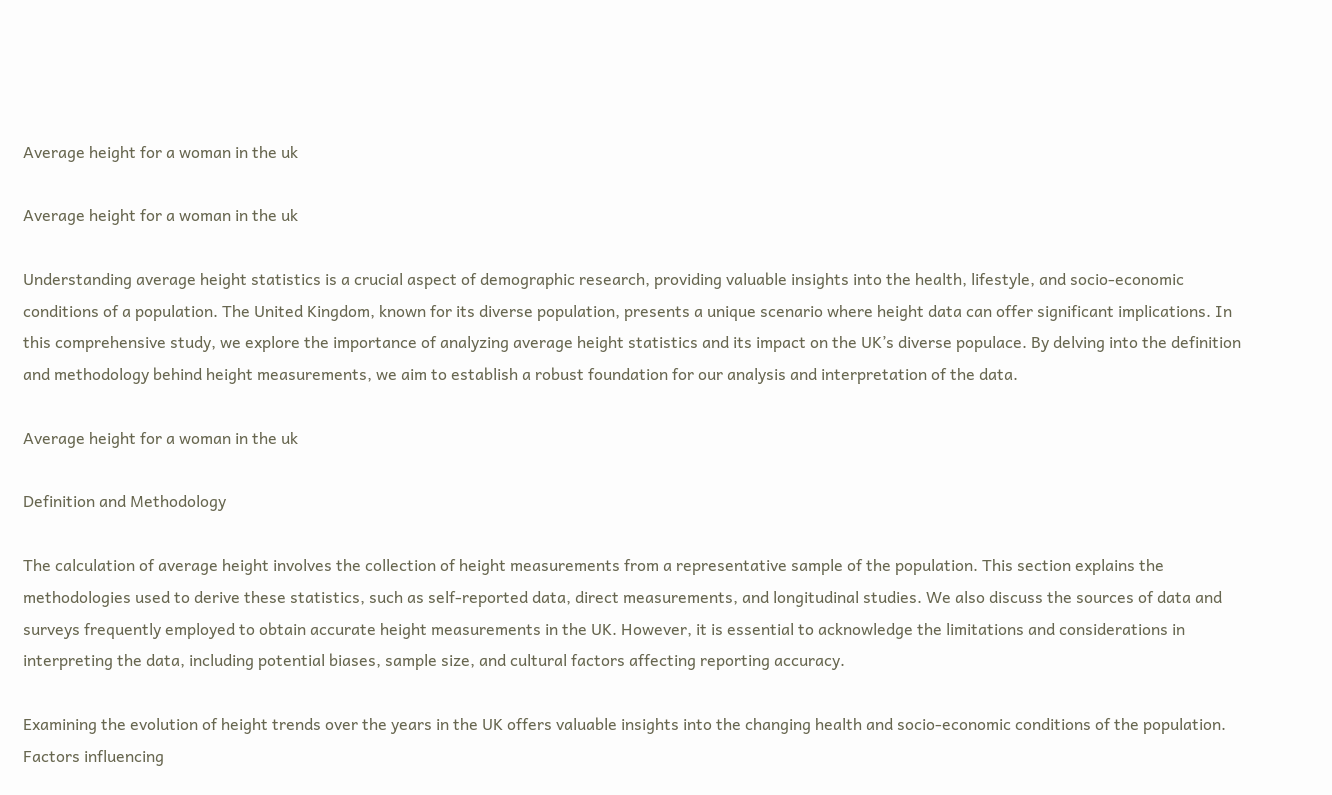Average height for a woman in the uk

Average height for a woman in the uk

Understanding average height statistics is a crucial aspect of demographic research, providing valuable insights into the health, lifestyle, and socio-economic conditions of a population. The United Kingdom, known for its diverse population, presents a unique scenario where height data can offer significant implications. In this comprehensive study, we explore the importance of analyzing average height statistics and its impact on the UK’s diverse populace. By delving into the definition and methodology behind height measurements, we aim to establish a robust foundation for our analysis and interpretation of the data.

Average height for a woman in the uk

Definition and Methodology

The calculation of average height involves the collection of height measurements from a representative sample of the population. This section explains the methodologies used to derive these statistics, such as self-reported data, direct measurements, and longitudinal studies. We also discuss the sources of data and surveys frequently employed to obtain accurate height measurements in the UK. However, it is essential to acknowledge the limitations and considerations in interpreting the data, including potential biases, sample size, and cultural factors affecting reporting accuracy.

Examining the evolution of height trends over the years in the UK offers valuable insights into the changing health and socio-economic conditions of the population. Factors influencing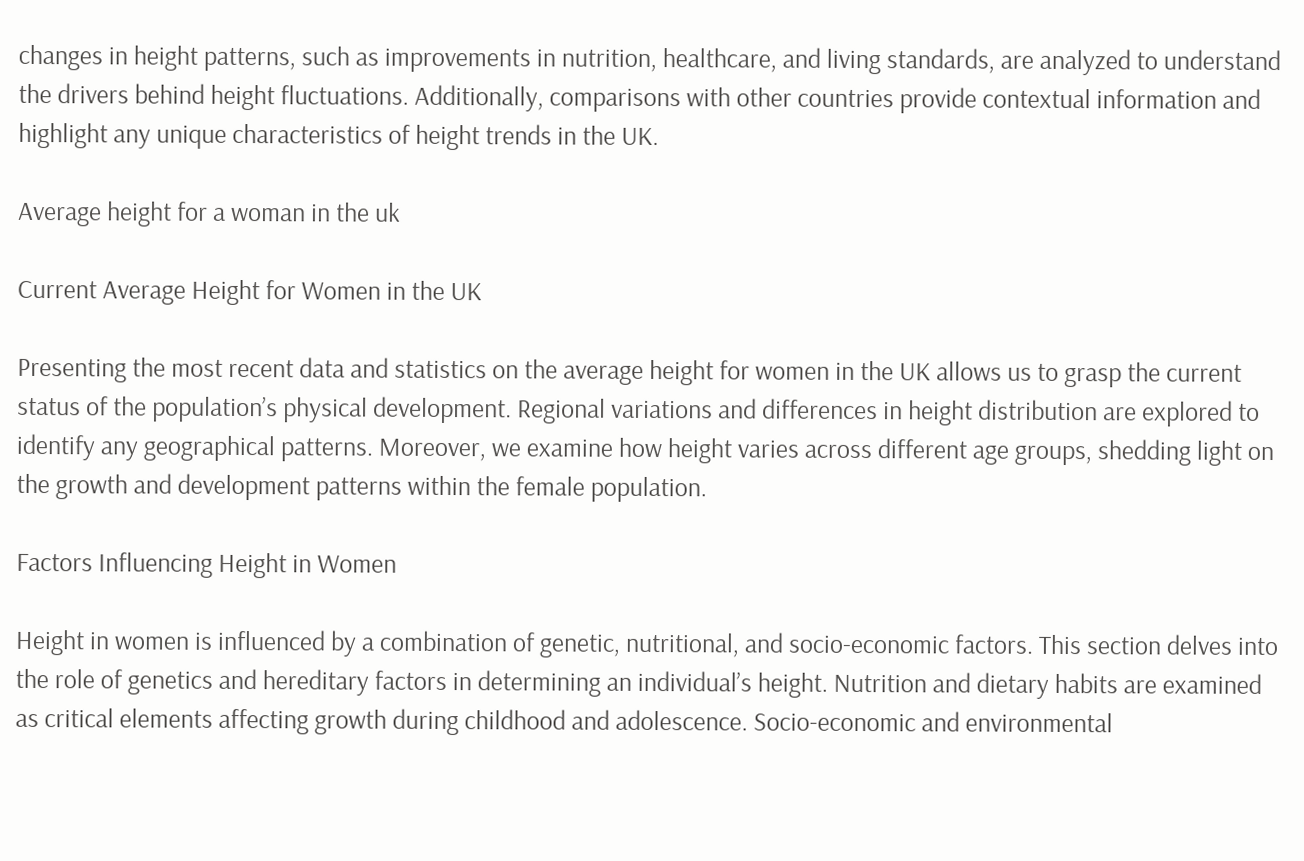changes in height patterns, such as improvements in nutrition, healthcare, and living standards, are analyzed to understand the drivers behind height fluctuations. Additionally, comparisons with other countries provide contextual information and highlight any unique characteristics of height trends in the UK.

Average height for a woman in the uk

Current Average Height for Women in the UK

Presenting the most recent data and statistics on the average height for women in the UK allows us to grasp the current status of the population’s physical development. Regional variations and differences in height distribution are explored to identify any geographical patterns. Moreover, we examine how height varies across different age groups, shedding light on the growth and development patterns within the female population.

Factors Influencing Height in Women

Height in women is influenced by a combination of genetic, nutritional, and socio-economic factors. This section delves into the role of genetics and hereditary factors in determining an individual’s height. Nutrition and dietary habits are examined as critical elements affecting growth during childhood and adolescence. Socio-economic and environmental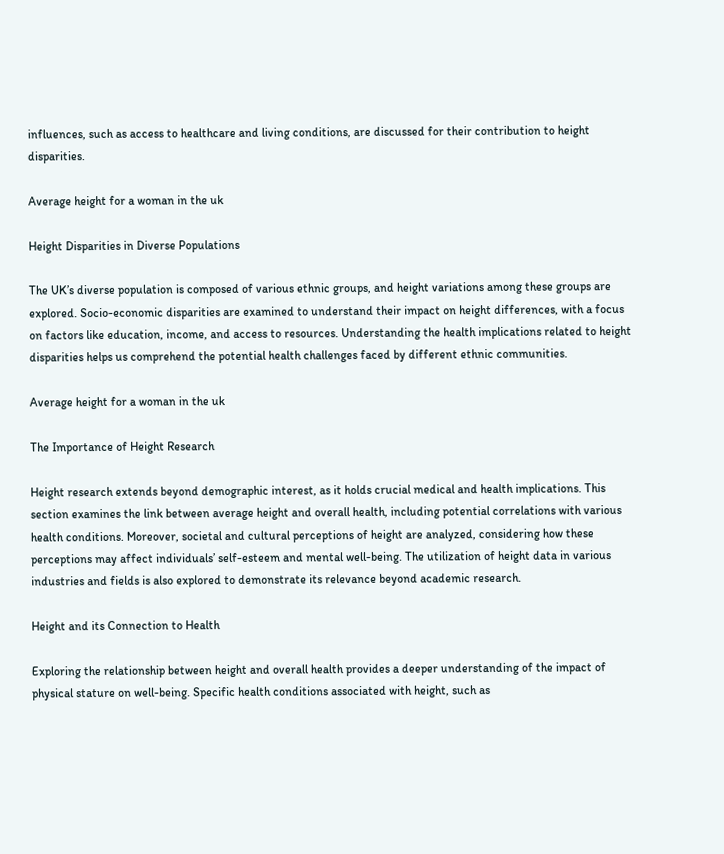influences, such as access to healthcare and living conditions, are discussed for their contribution to height disparities.

Average height for a woman in the uk

Height Disparities in Diverse Populations

The UK’s diverse population is composed of various ethnic groups, and height variations among these groups are explored. Socio-economic disparities are examined to understand their impact on height differences, with a focus on factors like education, income, and access to resources. Understanding the health implications related to height disparities helps us comprehend the potential health challenges faced by different ethnic communities.

Average height for a woman in the uk

The Importance of Height Research

Height research extends beyond demographic interest, as it holds crucial medical and health implications. This section examines the link between average height and overall health, including potential correlations with various health conditions. Moreover, societal and cultural perceptions of height are analyzed, considering how these perceptions may affect individuals’ self-esteem and mental well-being. The utilization of height data in various industries and fields is also explored to demonstrate its relevance beyond academic research.

Height and its Connection to Health

Exploring the relationship between height and overall health provides a deeper understanding of the impact of physical stature on well-being. Specific health conditions associated with height, such as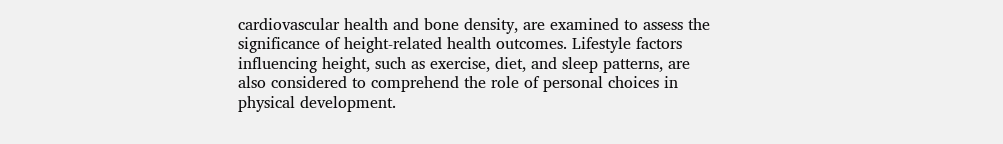cardiovascular health and bone density, are examined to assess the significance of height-related health outcomes. Lifestyle factors influencing height, such as exercise, diet, and sleep patterns, are also considered to comprehend the role of personal choices in physical development.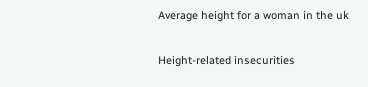Average height for a woman in the uk

Height-related insecurities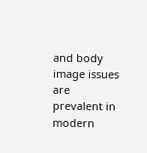and body image issues are prevalent in modern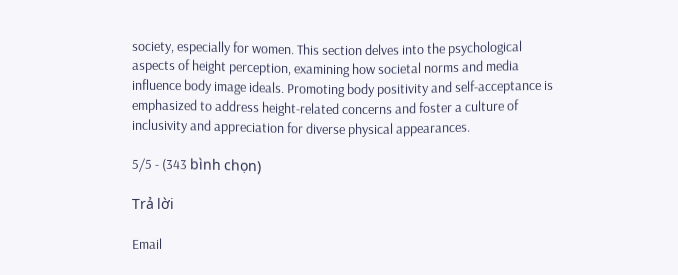society, especially for women. This section delves into the psychological aspects of height perception, examining how societal norms and media influence body image ideals. Promoting body positivity and self-acceptance is emphasized to address height-related concerns and foster a culture of inclusivity and appreciation for diverse physical appearances.

5/5 - (343 bình chọn)

Trả lời

Email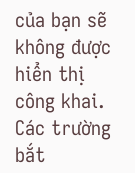của bạn sẽ không được hiển thị công khai. Các trường bắt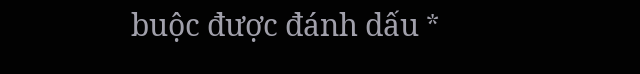buộc được đánh dấu *